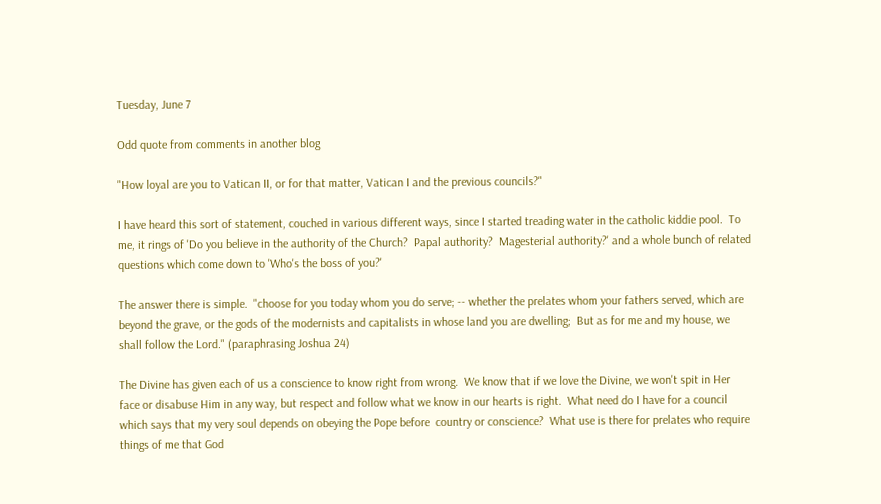Tuesday, June 7

Odd quote from comments in another blog

"How loyal are you to Vatican II, or for that matter, Vatican I and the previous councils?"

I have heard this sort of statement, couched in various different ways, since I started treading water in the catholic kiddie pool.  To me, it rings of 'Do you believe in the authority of the Church?  Papal authority?  Magesterial authority?' and a whole bunch of related questions which come down to 'Who's the boss of you?'

The answer there is simple.  "choose for you today whom you do serve; -- whether the prelates whom your fathers served, which are beyond the grave, or the gods of the modernists and capitalists in whose land you are dwelling;  But as for me and my house, we shall follow the Lord." (paraphrasing Joshua 24)

The Divine has given each of us a conscience to know right from wrong.  We know that if we love the Divine, we won't spit in Her face or disabuse Him in any way, but respect and follow what we know in our hearts is right.  What need do I have for a council which says that my very soul depends on obeying the Pope before  country or conscience?  What use is there for prelates who require things of me that God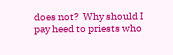does not?  Why should I pay heed to priests who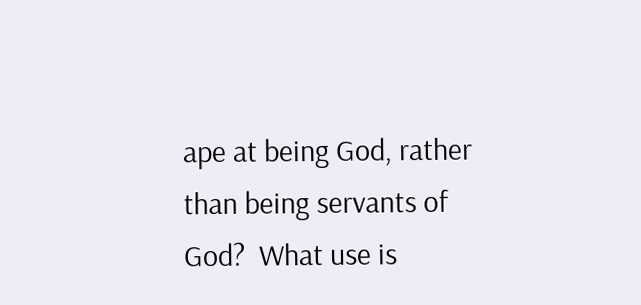ape at being God, rather than being servants of God?  What use is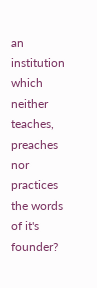an institution which neither teaches, preaches nor practices the words of it's founder?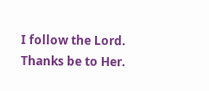I follow the Lord.  Thanks be to Her.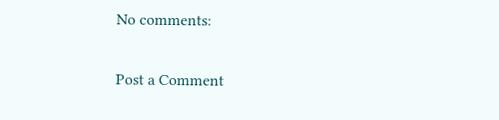No comments:

Post a Comment